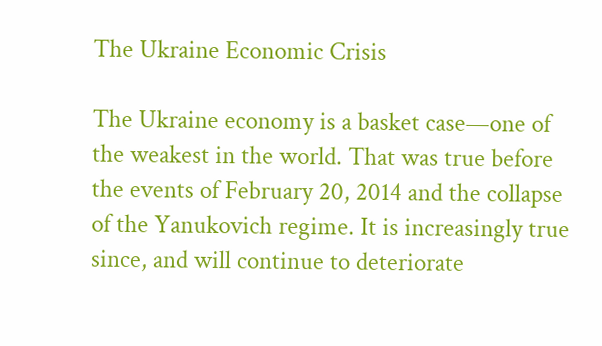The Ukraine Economic Crisis

The Ukraine economy is a basket case—one of the weakest in the world. That was true before the events of February 20, 2014 and the collapse of the Yanukovich regime. It is increasingly true since, and will continue to deteriorate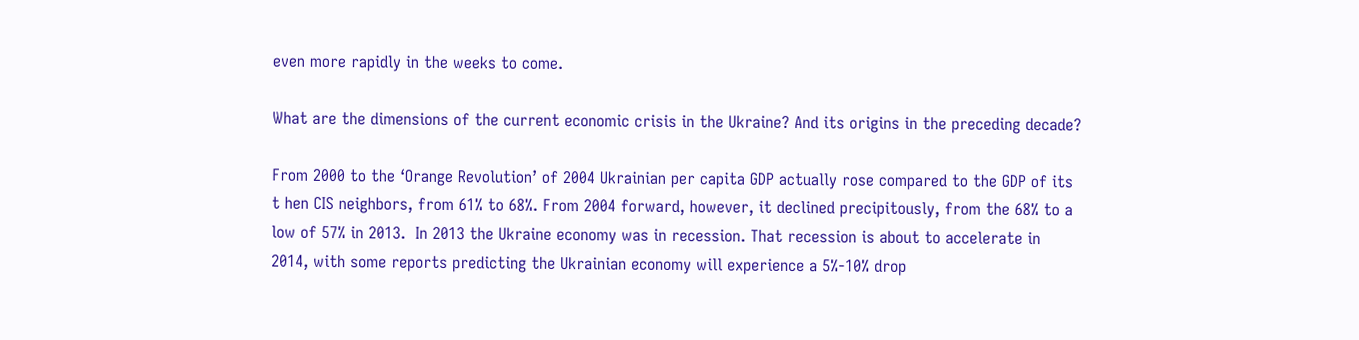even more rapidly in the weeks to come.

What are the dimensions of the current economic crisis in the Ukraine? And its origins in the preceding decade?

From 2000 to the ‘Orange Revolution’ of 2004 Ukrainian per capita GDP actually rose compared to the GDP of its t hen CIS neighbors, from 61% to 68%. From 2004 forward, however, it declined precipitously, from the 68% to a low of 57% in 2013.  In 2013 the Ukraine economy was in recession. That recession is about to accelerate in 2014, with some reports predicting the Ukrainian economy will experience a 5%-10% drop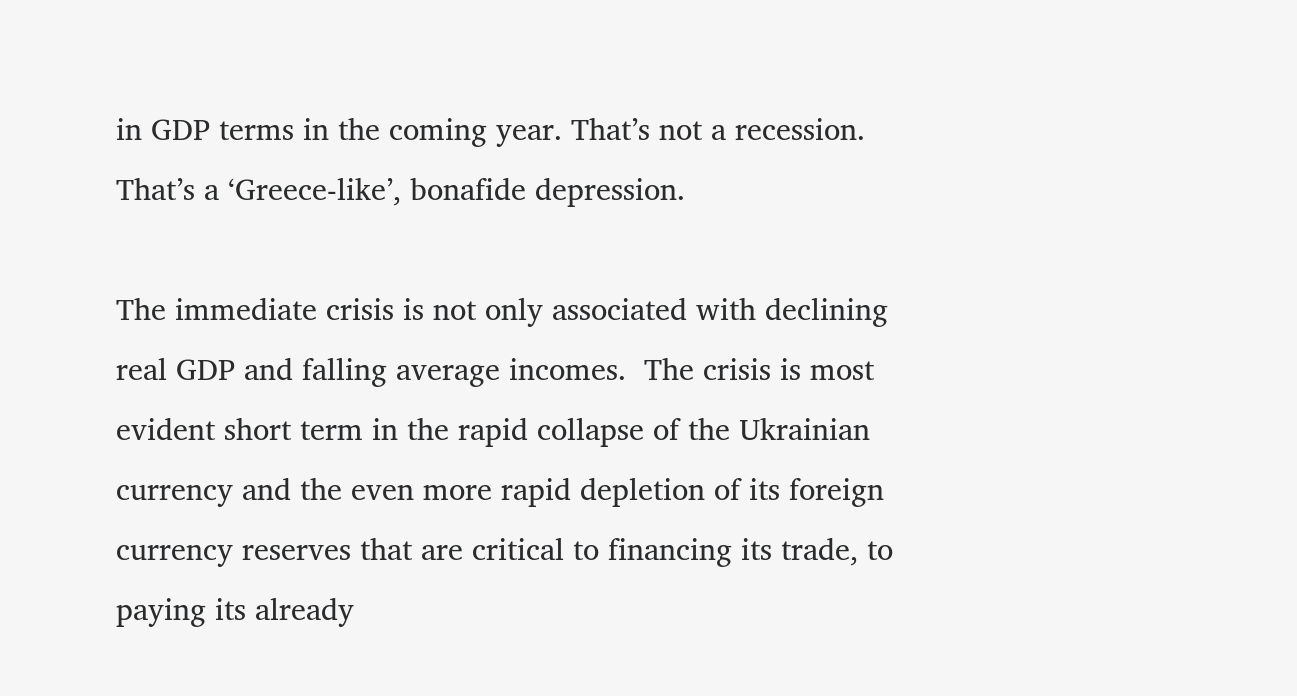in GDP terms in the coming year. That’s not a recession. That’s a ‘Greece-like’, bonafide depression.

The immediate crisis is not only associated with declining real GDP and falling average incomes.  The crisis is most evident short term in the rapid collapse of the Ukrainian currency and the even more rapid depletion of its foreign currency reserves that are critical to financing its trade, to paying its already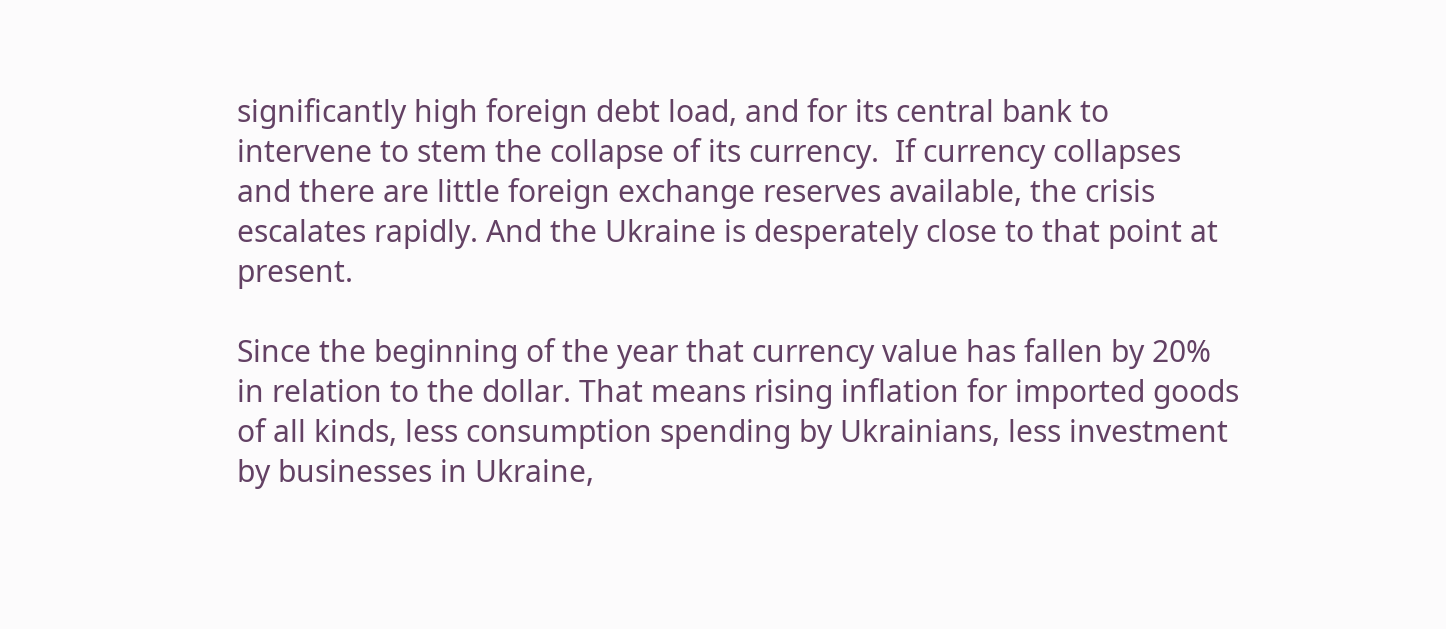significantly high foreign debt load, and for its central bank to intervene to stem the collapse of its currency.  If currency collapses and there are little foreign exchange reserves available, the crisis escalates rapidly. And the Ukraine is desperately close to that point at present.

Since the beginning of the year that currency value has fallen by 20% in relation to the dollar. That means rising inflation for imported goods of all kinds, less consumption spending by Ukrainians, less investment by businesses in Ukraine,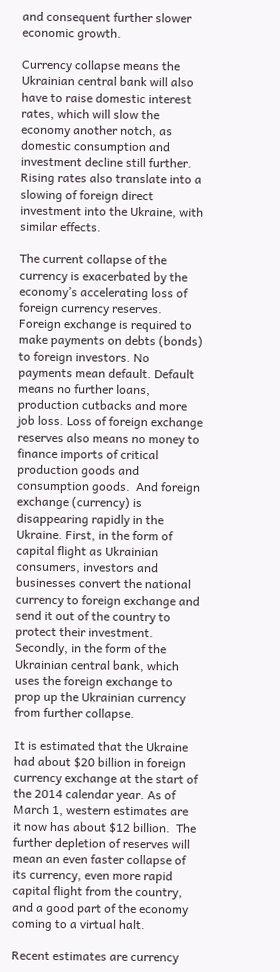and consequent further slower economic growth.

Currency collapse means the Ukrainian central bank will also have to raise domestic interest rates, which will slow the economy another notch, as domestic consumption and investment decline still further. Rising rates also translate into a slowing of foreign direct investment into the Ukraine, with similar effects.

The current collapse of the currency is exacerbated by the economy’s accelerating loss of foreign currency reserves. Foreign exchange is required to make payments on debts (bonds) to foreign investors. No payments mean default. Default means no further loans, production cutbacks and more job loss. Loss of foreign exchange reserves also means no money to finance imports of critical production goods and consumption goods.  And foreign exchange (currency) is disappearing rapidly in the Ukraine. First, in the form of capital flight as Ukrainian consumers, investors and businesses convert the national currency to foreign exchange and send it out of the country to protect their investment. Secondly, in the form of the Ukrainian central bank, which uses the foreign exchange to prop up the Ukrainian currency from further collapse.

It is estimated that the Ukraine had about $20 billion in foreign currency exchange at the start of the 2014 calendar year. As of March 1, western estimates are it now has about $12 billion.  The further depletion of reserves will mean an even faster collapse of its currency, even more rapid capital flight from the country, and a good part of the economy coming to a virtual halt.

Recent estimates are currency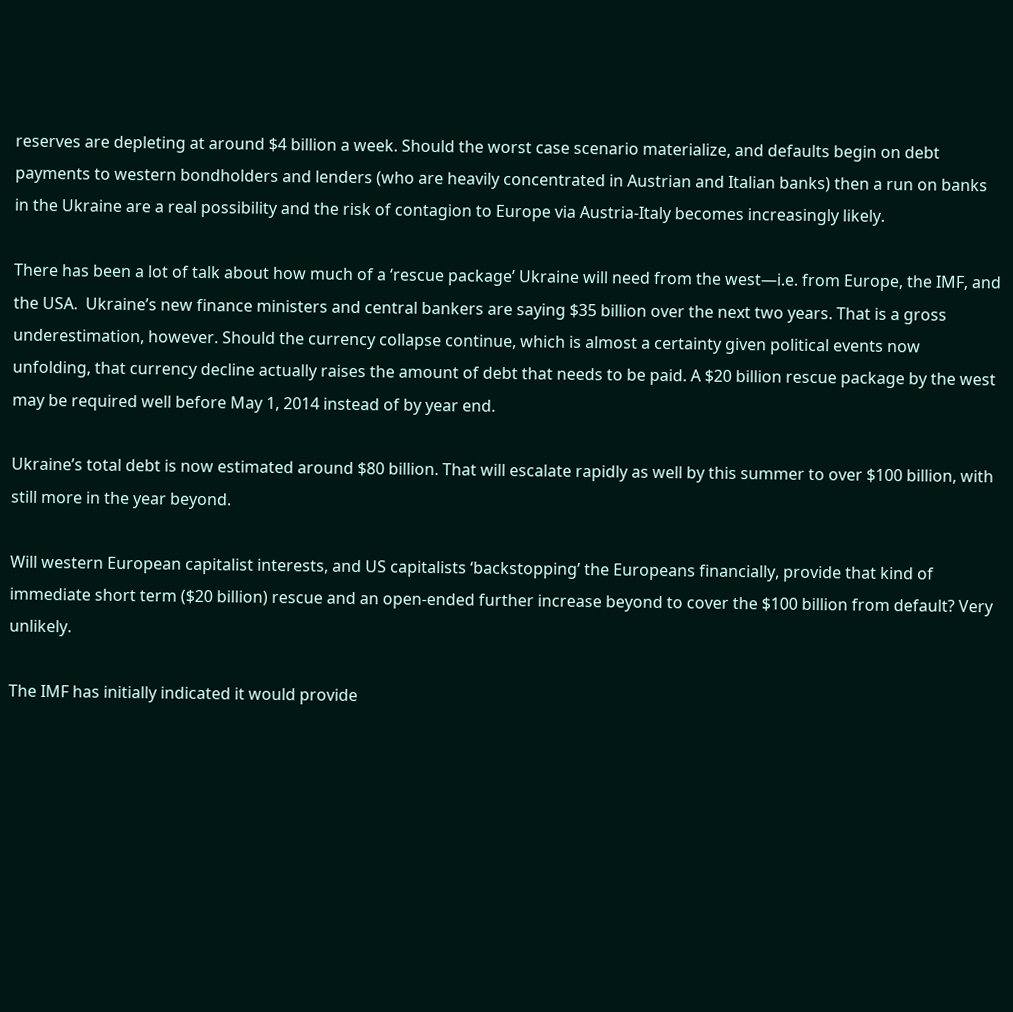reserves are depleting at around $4 billion a week. Should the worst case scenario materialize, and defaults begin on debt payments to western bondholders and lenders (who are heavily concentrated in Austrian and Italian banks) then a run on banks in the Ukraine are a real possibility and the risk of contagion to Europe via Austria-Italy becomes increasingly likely.

There has been a lot of talk about how much of a ‘rescue package’ Ukraine will need from the west—i.e. from Europe, the IMF, and the USA.  Ukraine’s new finance ministers and central bankers are saying $35 billion over the next two years. That is a gross underestimation, however. Should the currency collapse continue, which is almost a certainty given political events now unfolding, that currency decline actually raises the amount of debt that needs to be paid. A $20 billion rescue package by the west may be required well before May 1, 2014 instead of by year end.

Ukraine’s total debt is now estimated around $80 billion. That will escalate rapidly as well by this summer to over $100 billion, with still more in the year beyond.

Will western European capitalist interests, and US capitalists ‘backstopping’ the Europeans financially, provide that kind of immediate short term ($20 billion) rescue and an open-ended further increase beyond to cover the $100 billion from default? Very unlikely.

The IMF has initially indicated it would provide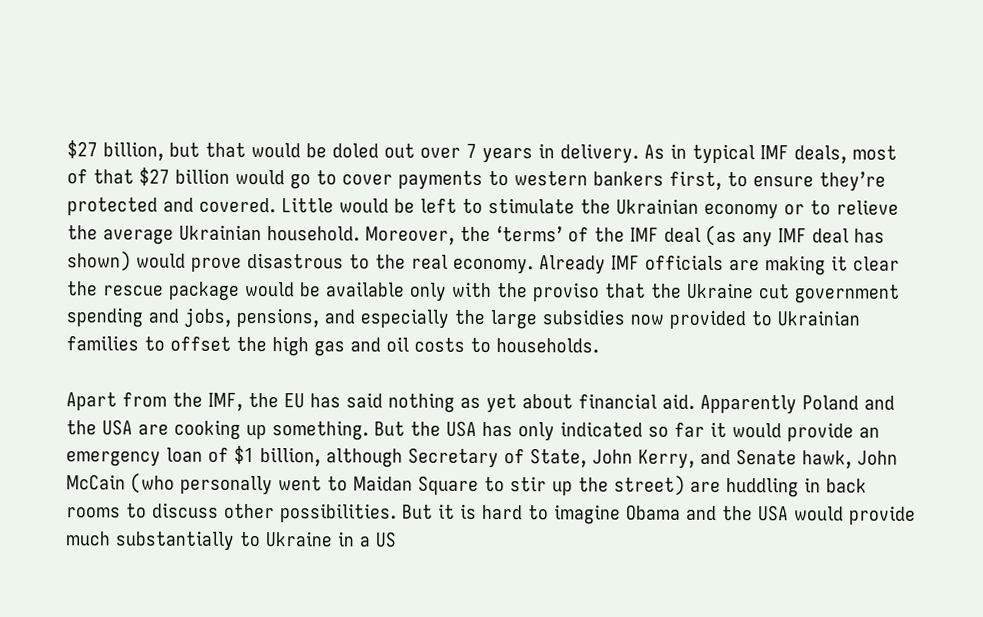$27 billion, but that would be doled out over 7 years in delivery. As in typical IMF deals, most of that $27 billion would go to cover payments to western bankers first, to ensure they’re protected and covered. Little would be left to stimulate the Ukrainian economy or to relieve the average Ukrainian household. Moreover, the ‘terms’ of the IMF deal (as any IMF deal has shown) would prove disastrous to the real economy. Already IMF officials are making it clear the rescue package would be available only with the proviso that the Ukraine cut government spending and jobs, pensions, and especially the large subsidies now provided to Ukrainian families to offset the high gas and oil costs to households.

Apart from the IMF, the EU has said nothing as yet about financial aid. Apparently Poland and the USA are cooking up something. But the USA has only indicated so far it would provide an emergency loan of $1 billion, although Secretary of State, John Kerry, and Senate hawk, John McCain (who personally went to Maidan Square to stir up the street) are huddling in back rooms to discuss other possibilities. But it is hard to imagine Obama and the USA would provide much substantially to Ukraine in a US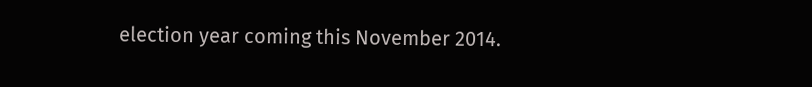election year coming this November 2014.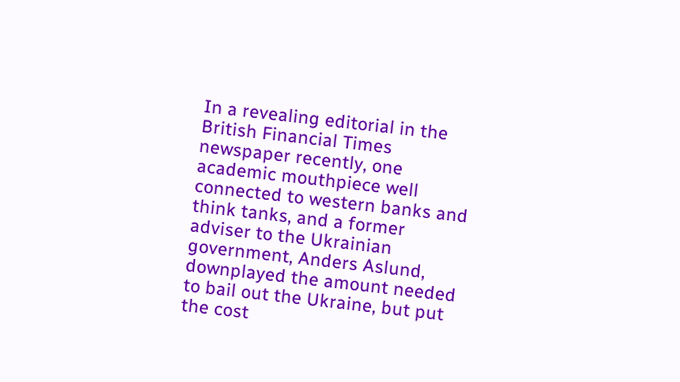In a revealing editorial in the British Financial Times newspaper recently, one academic mouthpiece well connected to western banks and think tanks, and a former adviser to the Ukrainian government, Anders Aslund, downplayed the amount needed to bail out the Ukraine, but put the cost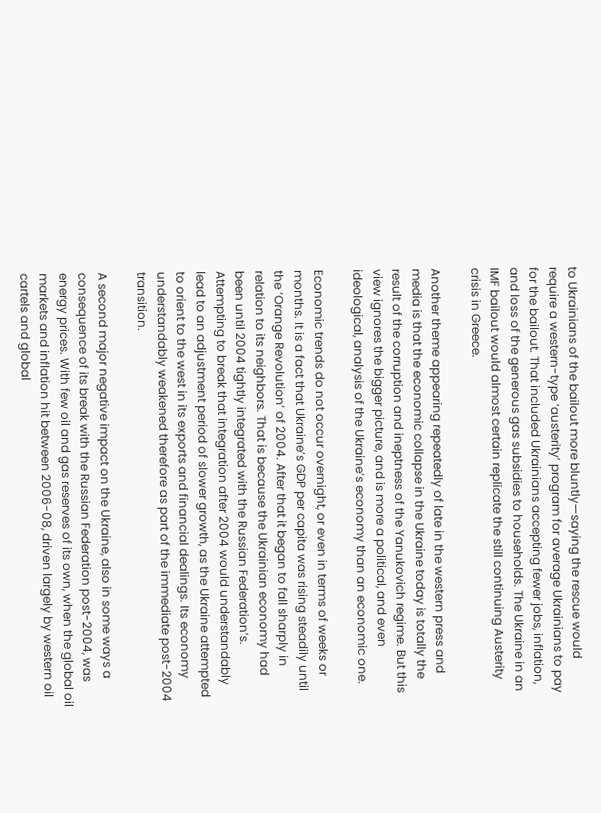to Ukrainians of the bailout more bluntly—saying the rescue would require a western-type ‘austerity’ program for average Ukrainians to pay for the bailout. That included Ukrainians accepting fewer jobs, inflation, and loss of the generous gas subsidies to households. The Ukraine in an IMF bailout would almost certain replicate the still continuing Austerity crisis in Greece.

Another theme appearing repeatedly of late in the western press and media is that the economic collapse in the Ukraine today is totally the result of the corruption and ineptness of the Yanukovich regime. But this view ignores the bigger picture, and is more a political, and even ideological, analysis of the Ukraine’s economy than an economic one.

Economic trends do not occur overnight, or even in terms of weeks or months. It is a fact that Ukraine’s GDP per capita was rising steadily until the ‘Orange Revolution’ of 2004. After that it began to fall sharply in relation to its neighbors. That is because the Ukrainian economy had been until 2004 tightly integrated with the Russian Federation’s. Attempting to break that integration after 2004 would understandably lead to an adjustment period of slower growth, as the Ukraine attempted to orient to the west in its exports and financial dealings. Its economy understandably weakened therefore as part of the immediate post-2004 transition.

A second major negative impact on the Ukraine, also in some ways a consequence of its break with the Russian Federation post-2004, was energy prices. With few oil and gas reserves of its own, when the global oil markets and inflation hit between 2006-08, driven largely by western oil cartels and global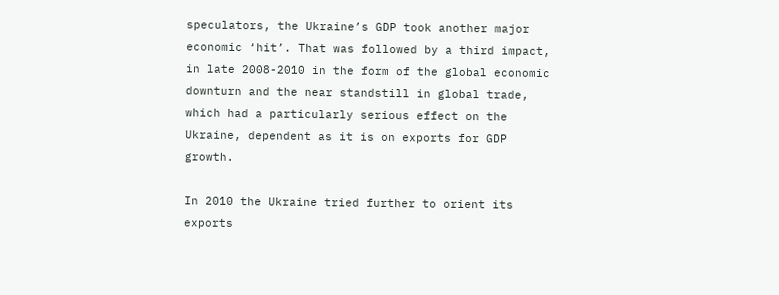speculators, the Ukraine’s GDP took another major economic ‘hit’. That was followed by a third impact, in late 2008-2010 in the form of the global economic downturn and the near standstill in global trade, which had a particularly serious effect on the Ukraine, dependent as it is on exports for GDP growth.

In 2010 the Ukraine tried further to orient its exports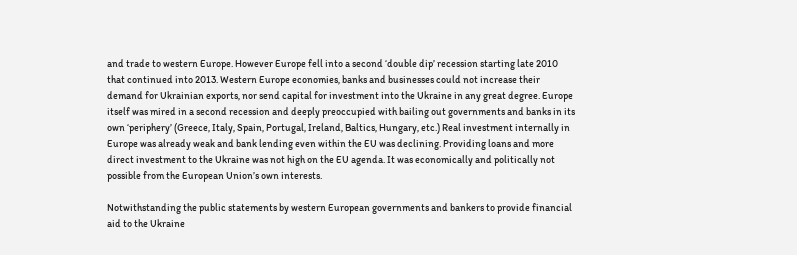and trade to western Europe. However Europe fell into a second ‘double dip’ recession starting late 2010 that continued into 2013. Western Europe economies, banks and businesses could not increase their demand for Ukrainian exports, nor send capital for investment into the Ukraine in any great degree. Europe itself was mired in a second recession and deeply preoccupied with bailing out governments and banks in its own ‘periphery’ (Greece, Italy, Spain, Portugal, Ireland, Baltics, Hungary, etc.) Real investment internally in Europe was already weak and bank lending even within the EU was declining. Providing loans and more direct investment to the Ukraine was not high on the EU agenda. It was economically and politically not possible from the European Union’s own interests.

Notwithstanding the public statements by western European governments and bankers to provide financial aid to the Ukraine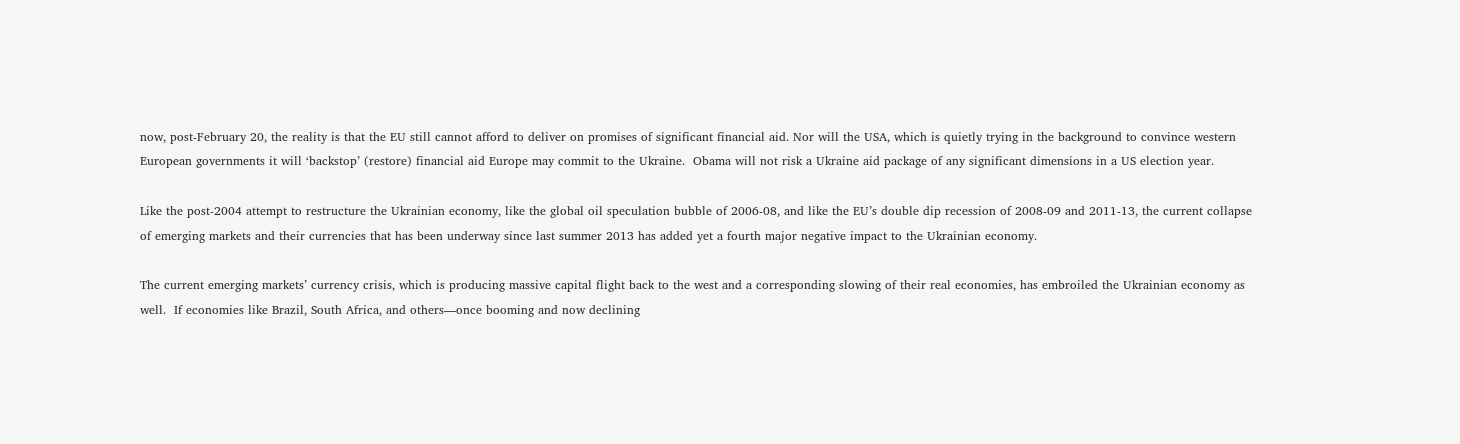now, post-February 20, the reality is that the EU still cannot afford to deliver on promises of significant financial aid. Nor will the USA, which is quietly trying in the background to convince western European governments it will ‘backstop’ (restore) financial aid Europe may commit to the Ukraine.  Obama will not risk a Ukraine aid package of any significant dimensions in a US election year.

Like the post-2004 attempt to restructure the Ukrainian economy, like the global oil speculation bubble of 2006-08, and like the EU’s double dip recession of 2008-09 and 2011-13, the current collapse of emerging markets and their currencies that has been underway since last summer 2013 has added yet a fourth major negative impact to the Ukrainian economy.

The current emerging markets’ currency crisis, which is producing massive capital flight back to the west and a corresponding slowing of their real economies, has embroiled the Ukrainian economy as well.  If economies like Brazil, South Africa, and others—once booming and now declining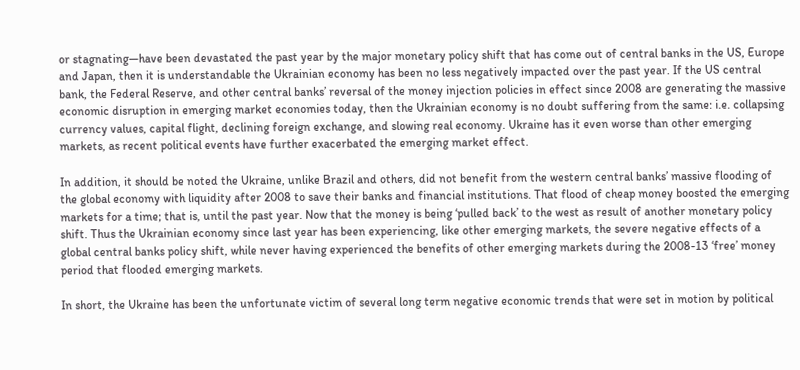or stagnating—have been devastated the past year by the major monetary policy shift that has come out of central banks in the US, Europe and Japan, then it is understandable the Ukrainian economy has been no less negatively impacted over the past year. If the US central bank, the Federal Reserve, and other central banks’ reversal of the money injection policies in effect since 2008 are generating the massive economic disruption in emerging market economies today, then the Ukrainian economy is no doubt suffering from the same: i.e. collapsing currency values, capital flight, declining foreign exchange, and slowing real economy. Ukraine has it even worse than other emerging markets, as recent political events have further exacerbated the emerging market effect.

In addition, it should be noted the Ukraine, unlike Brazil and others, did not benefit from the western central banks’ massive flooding of the global economy with liquidity after 2008 to save their banks and financial institutions. That flood of cheap money boosted the emerging markets for a time; that is, until the past year. Now that the money is being ‘pulled back’ to the west as result of another monetary policy shift. Thus the Ukrainian economy since last year has been experiencing, like other emerging markets, the severe negative effects of a global central banks policy shift, while never having experienced the benefits of other emerging markets during the 2008-13 ‘free’ money period that flooded emerging markets.

In short, the Ukraine has been the unfortunate victim of several long term negative economic trends that were set in motion by political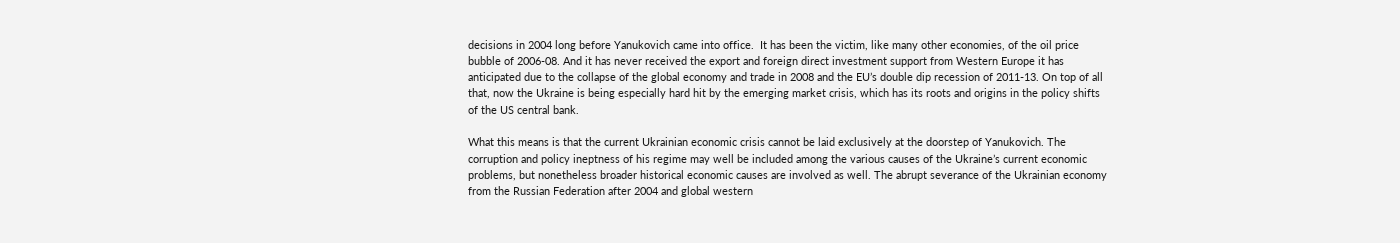decisions in 2004 long before Yanukovich came into office.  It has been the victim, like many other economies, of the oil price bubble of 2006-08. And it has never received the export and foreign direct investment support from Western Europe it has anticipated due to the collapse of the global economy and trade in 2008 and the EU’s double dip recession of 2011-13. On top of all that, now the Ukraine is being especially hard hit by the emerging market crisis, which has its roots and origins in the policy shifts of the US central bank.

What this means is that the current Ukrainian economic crisis cannot be laid exclusively at the doorstep of Yanukovich. The corruption and policy ineptness of his regime may well be included among the various causes of the Ukraine’s current economic problems, but nonetheless broader historical economic causes are involved as well. The abrupt severance of the Ukrainian economy from the Russian Federation after 2004 and global western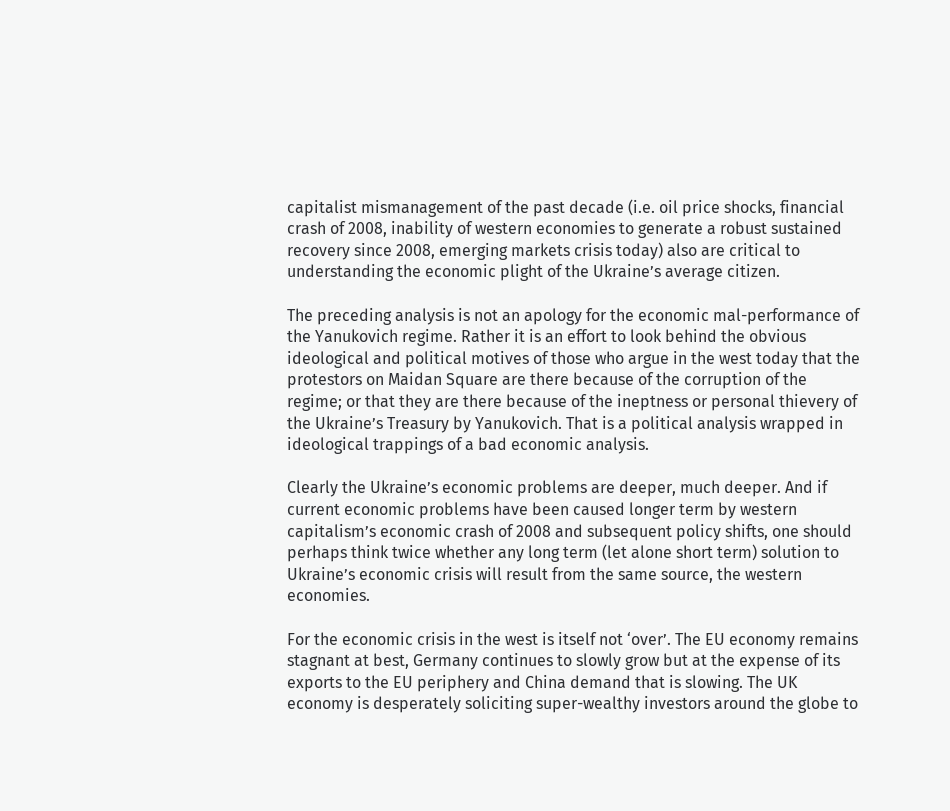capitalist mismanagement of the past decade (i.e. oil price shocks, financial crash of 2008, inability of western economies to generate a robust sustained recovery since 2008, emerging markets crisis today) also are critical to understanding the economic plight of the Ukraine’s average citizen.

The preceding analysis is not an apology for the economic mal-performance of the Yanukovich regime. Rather it is an effort to look behind the obvious ideological and political motives of those who argue in the west today that the protestors on Maidan Square are there because of the corruption of the regime; or that they are there because of the ineptness or personal thievery of the Ukraine’s Treasury by Yanukovich. That is a political analysis wrapped in ideological trappings of a bad economic analysis.

Clearly the Ukraine’s economic problems are deeper, much deeper. And if  current economic problems have been caused longer term by western capitalism’s economic crash of 2008 and subsequent policy shifts, one should perhaps think twice whether any long term (let alone short term) solution to Ukraine’s economic crisis will result from the same source, the western economies.

For the economic crisis in the west is itself not ‘over’. The EU economy remains stagnant at best, Germany continues to slowly grow but at the expense of its exports to the EU periphery and China demand that is slowing. The UK economy is desperately soliciting super-wealthy investors around the globe to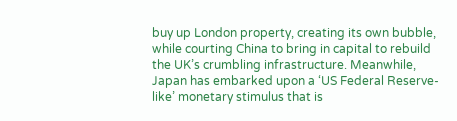buy up London property, creating its own bubble, while courting China to bring in capital to rebuild the UK’s crumbling infrastructure. Meanwhile, Japan has embarked upon a ‘US Federal Reserve-like’ monetary stimulus that is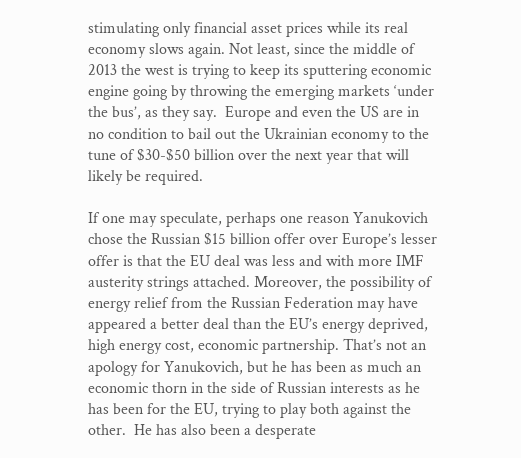stimulating only financial asset prices while its real economy slows again. Not least, since the middle of 2013 the west is trying to keep its sputtering economic engine going by throwing the emerging markets ‘under the bus’, as they say.  Europe and even the US are in no condition to bail out the Ukrainian economy to the tune of $30-$50 billion over the next year that will likely be required.

If one may speculate, perhaps one reason Yanukovich chose the Russian $15 billion offer over Europe’s lesser offer is that the EU deal was less and with more IMF austerity strings attached. Moreover, the possibility of energy relief from the Russian Federation may have appeared a better deal than the EU’s energy deprived, high energy cost, economic partnership. That’s not an apology for Yanukovich, but he has been as much an economic thorn in the side of Russian interests as he has been for the EU, trying to play both against the other.  He has also been a desperate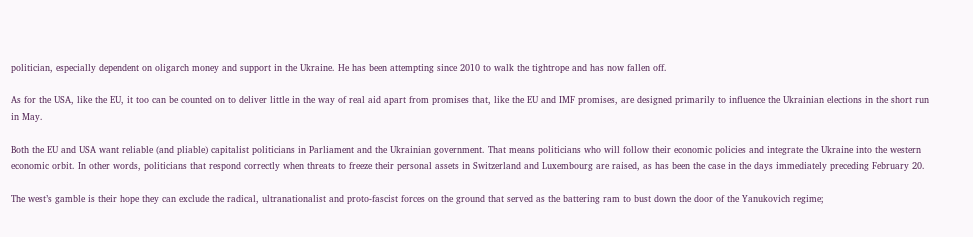politician, especially dependent on oligarch money and support in the Ukraine. He has been attempting since 2010 to walk the tightrope and has now fallen off.

As for the USA, like the EU, it too can be counted on to deliver little in the way of real aid apart from promises that, like the EU and IMF promises, are designed primarily to influence the Ukrainian elections in the short run in May.

Both the EU and USA want reliable (and pliable) capitalist politicians in Parliament and the Ukrainian government. That means politicians who will follow their economic policies and integrate the Ukraine into the western economic orbit. In other words, politicians that respond correctly when threats to freeze their personal assets in Switzerland and Luxembourg are raised, as has been the case in the days immediately preceding February 20.

The west’s gamble is their hope they can exclude the radical, ultranationalist and proto-fascist forces on the ground that served as the battering ram to bust down the door of the Yanukovich regime;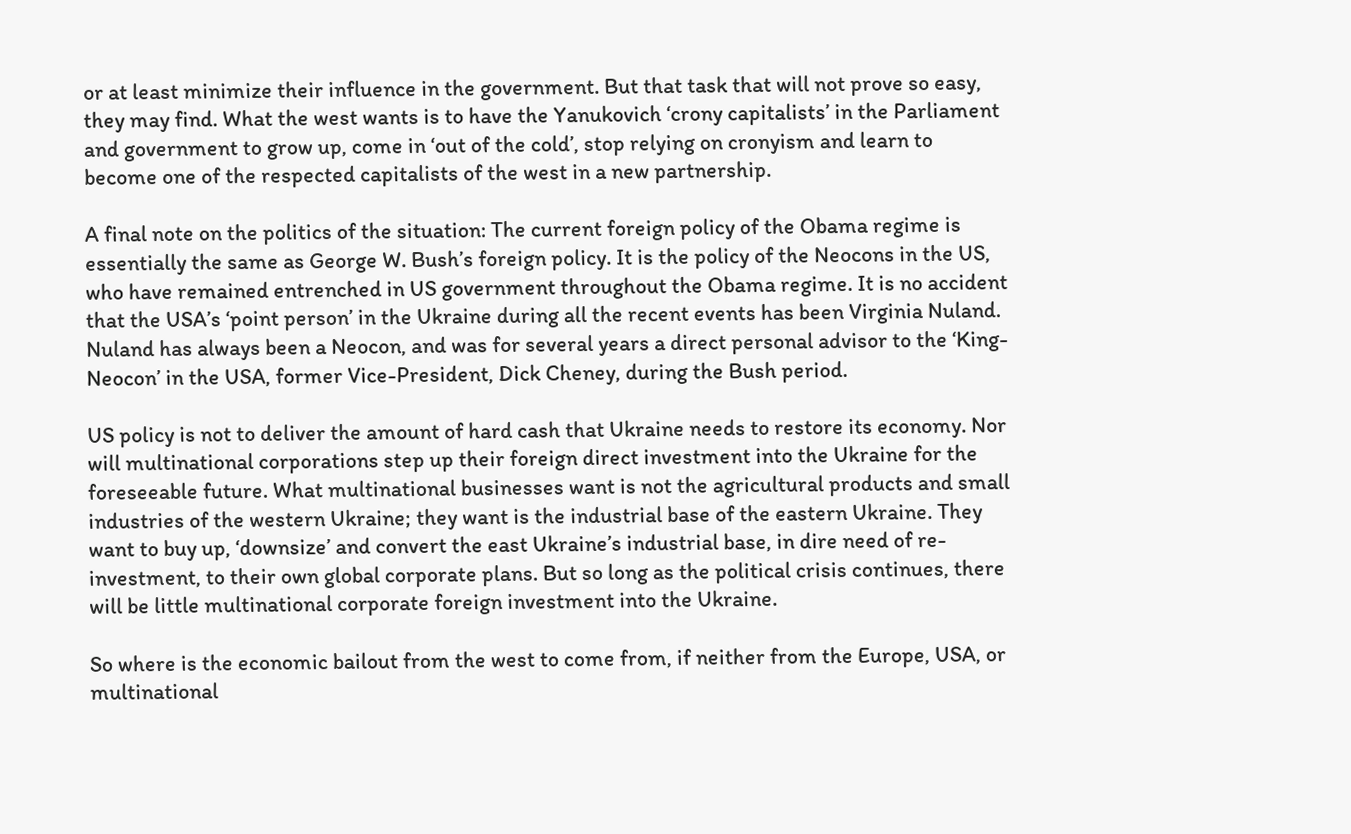or at least minimize their influence in the government. But that task that will not prove so easy, they may find. What the west wants is to have the Yanukovich ‘crony capitalists’ in the Parliament and government to grow up, come in ‘out of the cold’, stop relying on cronyism and learn to become one of the respected capitalists of the west in a new partnership.

A final note on the politics of the situation: The current foreign policy of the Obama regime is essentially the same as George W. Bush’s foreign policy. It is the policy of the Neocons in the US, who have remained entrenched in US government throughout the Obama regime. It is no accident that the USA’s ‘point person’ in the Ukraine during all the recent events has been Virginia Nuland.  Nuland has always been a Neocon, and was for several years a direct personal advisor to the ‘King-Neocon’ in the USA, former Vice-President, Dick Cheney, during the Bush period.

US policy is not to deliver the amount of hard cash that Ukraine needs to restore its economy. Nor will multinational corporations step up their foreign direct investment into the Ukraine for the foreseeable future. What multinational businesses want is not the agricultural products and small industries of the western Ukraine; they want is the industrial base of the eastern Ukraine. They want to buy up, ‘downsize’ and convert the east Ukraine’s industrial base, in dire need of re-investment, to their own global corporate plans. But so long as the political crisis continues, there will be little multinational corporate foreign investment into the Ukraine.

So where is the economic bailout from the west to come from, if neither from the Europe, USA, or multinational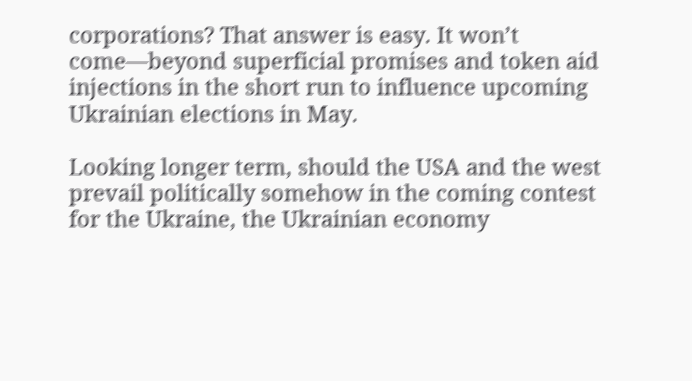corporations? That answer is easy. It won’t come—beyond superficial promises and token aid injections in the short run to influence upcoming Ukrainian elections in May.

Looking longer term, should the USA and the west prevail politically somehow in the coming contest for the Ukraine, the Ukrainian economy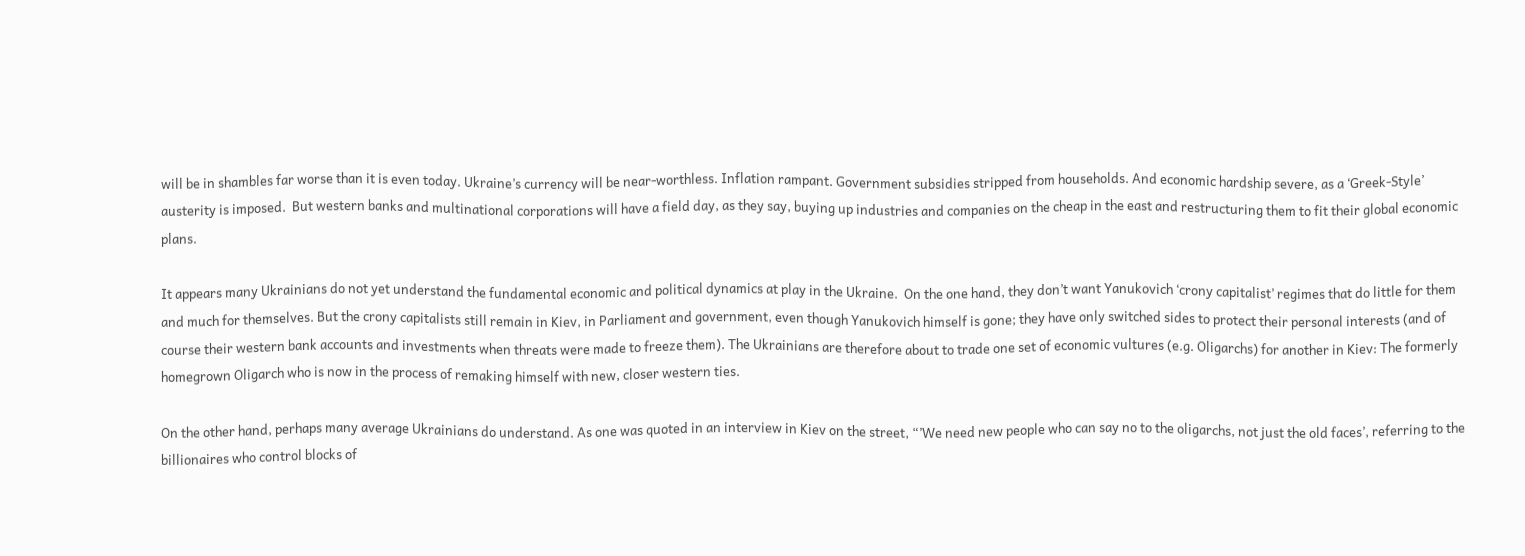will be in shambles far worse than it is even today. Ukraine’s currency will be near-worthless. Inflation rampant. Government subsidies stripped from households. And economic hardship severe, as a ‘Greek-Style’ austerity is imposed.  But western banks and multinational corporations will have a field day, as they say, buying up industries and companies on the cheap in the east and restructuring them to fit their global economic plans.

It appears many Ukrainians do not yet understand the fundamental economic and political dynamics at play in the Ukraine.  On the one hand, they don’t want Yanukovich ‘crony capitalist’ regimes that do little for them and much for themselves. But the crony capitalists still remain in Kiev, in Parliament and government, even though Yanukovich himself is gone; they have only switched sides to protect their personal interests (and of course their western bank accounts and investments when threats were made to freeze them). The Ukrainians are therefore about to trade one set of economic vultures (e.g. Oligarchs) for another in Kiev: The formerly homegrown Oligarch who is now in the process of remaking himself with new, closer western ties.

On the other hand, perhaps many average Ukrainians do understand. As one was quoted in an interview in Kiev on the street, “’We need new people who can say no to the oligarchs, not just the old faces’, referring to the billionaires who control blocks of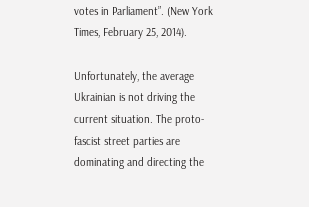votes in Parliament”. (New York Times, February 25, 2014).

Unfortunately, the average Ukrainian is not driving the current situation. The proto-fascist street parties are dominating and directing the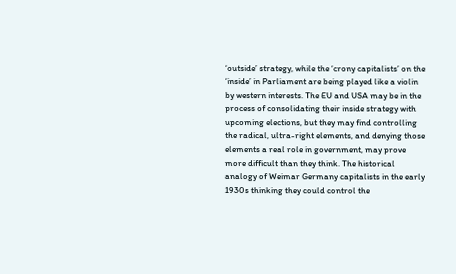‘outside’ strategy, while the ‘crony capitalists’ on the ‘inside’ in Parliament are being played like a violin by western interests. The EU and USA may be in the process of consolidating their inside strategy with upcoming elections, but they may find controlling the radical, ultra-right elements, and denying those elements a real role in government, may prove more difficult than they think. The historical analogy of Weimar Germany capitalists in the early 1930s thinking they could control the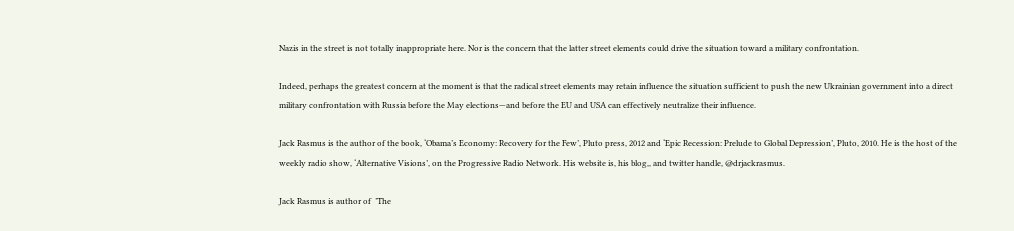Nazis in the street is not totally inappropriate here. Nor is the concern that the latter street elements could drive the situation toward a military confrontation.

Indeed, perhaps the greatest concern at the moment is that the radical street elements may retain influence the situation sufficient to push the new Ukrainian government into a direct military confrontation with Russia before the May elections—and before the EU and USA can effectively neutralize their influence.

Jack Rasmus is the author of the book, ‘Obama’s Economy: Recovery for the Few’, Pluto press, 2012 and ‘Epic Recession: Prelude to Global Depression’, Pluto, 2010. He is the host of the weekly radio show, ‘Alternative Visions’, on the Progressive Radio Network. His website is, his blog,, and twitter handle, @drjackrasmus.

Jack Rasmus is author of  ’The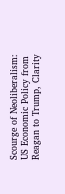Scourge of Neoliberalism: US Economic Policy from Reagan to Trump, Clarity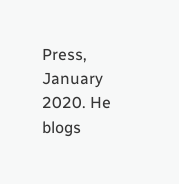Press, January 2020. He blogs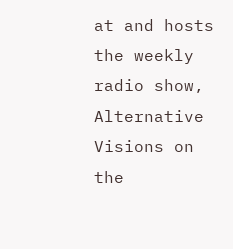at and hosts the weekly radio show, Alternative Visions on the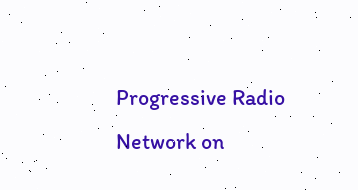Progressive Radio Network on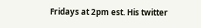Fridays at 2pm est. His twitter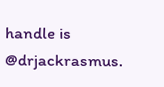handle is @drjackrasmus.